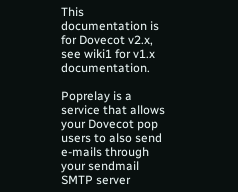This documentation is for Dovecot v2.x, see wiki1 for v1.x documentation.

Poprelay is a service that allows your Dovecot pop users to also send e-mails through your sendmail SMTP server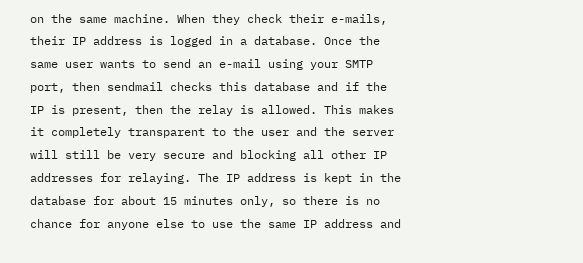on the same machine. When they check their e-mails, their IP address is logged in a database. Once the same user wants to send an e-mail using your SMTP port, then sendmail checks this database and if the IP is present, then the relay is allowed. This makes it completely transparent to the user and the server will still be very secure and blocking all other IP addresses for relaying. The IP address is kept in the database for about 15 minutes only, so there is no chance for anyone else to use the same IP address and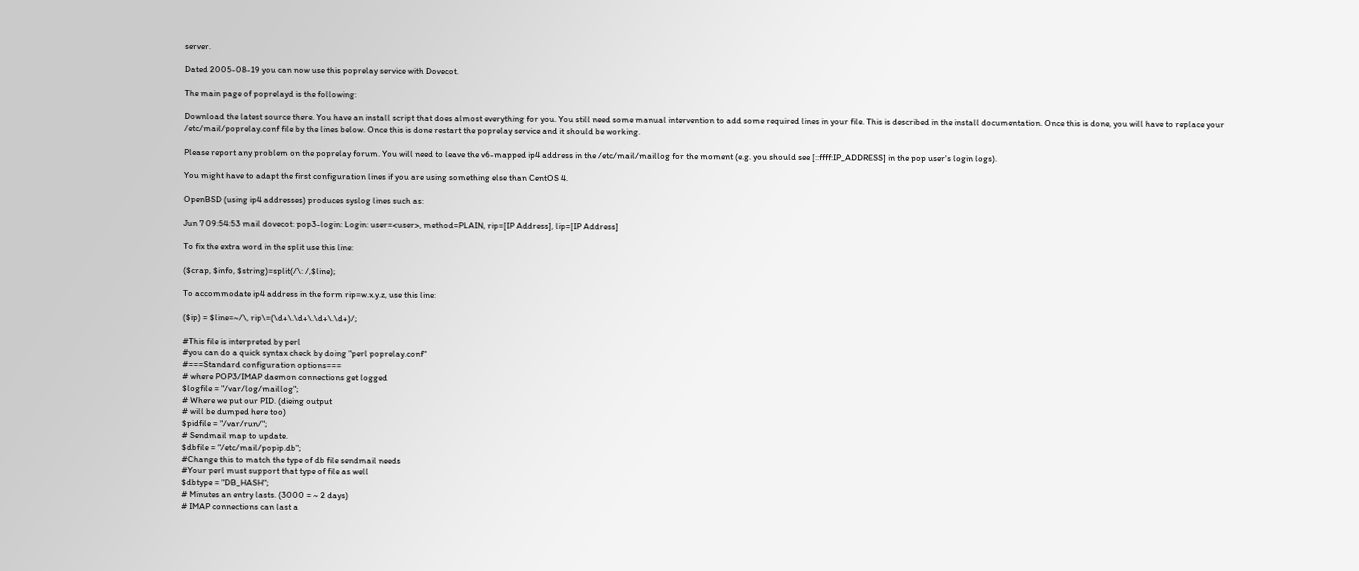server.

Dated 2005-08-19 you can now use this poprelay service with Dovecot.

The main page of poprelayd is the following:

Download the latest source there. You have an install script that does almost everything for you. You still need some manual intervention to add some required lines in your file. This is described in the install documentation. Once this is done, you will have to replace your /etc/mail/poprelay.conf file by the lines below. Once this is done restart the poprelay service and it should be working.

Please report any problem on the poprelay forum. You will need to leave the v6-mapped ip4 address in the /etc/mail/maillog for the moment (e.g. you should see [::ffff:IP_ADDRESS] in the pop user's login logs).

You might have to adapt the first configuration lines if you are using something else than CentOS 4.

OpenBSD (using ip4 addresses) produces syslog lines such as:

Jun 7 09:54:53 mail dovecot: pop3-login: Login: user=<user>, method=PLAIN, rip=[IP Address], lip=[IP Address]

To fix the extra word in the split use this line:

($crap, $info, $string)=split(/\: /,$line);

To accommodate ip4 address in the form rip=w.x.y.z, use this line:

($ip) = $line=~/\, rip\=(\d+\.\d+\.\d+\.\d+)/;

#This file is interpreted by perl
#you can do a quick syntax check by doing "perl poprelay.conf"
#===Standard configuration options===
# where POP3/IMAP daemon connections get logged
$logfile = "/var/log/maillog";
# Where we put our PID. (dieing output
# will be dumped here too)
$pidfile = "/var/run/";
# Sendmail map to update.
$dbfile = "/etc/mail/popip.db";
#Change this to match the type of db file sendmail needs
#Your perl must support that type of file as well
$dbtype = "DB_HASH";
# Minutes an entry lasts. (3000 = ~ 2 days)
# IMAP connections can last a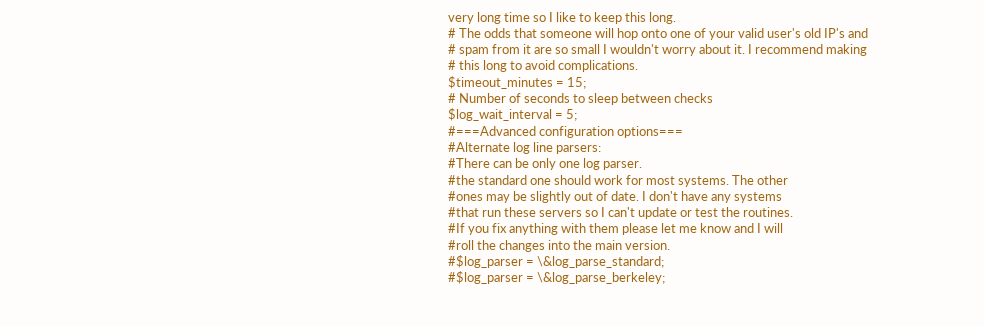very long time so I like to keep this long.
# The odds that someone will hop onto one of your valid user's old IP's and
# spam from it are so small I wouldn't worry about it. I recommend making
# this long to avoid complications.
$timeout_minutes = 15;
# Number of seconds to sleep between checks
$log_wait_interval = 5;
#===Advanced configuration options===
#Alternate log line parsers:
#There can be only one log parser.
#the standard one should work for most systems. The other
#ones may be slightly out of date. I don't have any systems
#that run these servers so I can't update or test the routines.
#If you fix anything with them please let me know and I will
#roll the changes into the main version.
#$log_parser = \&log_parse_standard;
#$log_parser = \&log_parse_berkeley;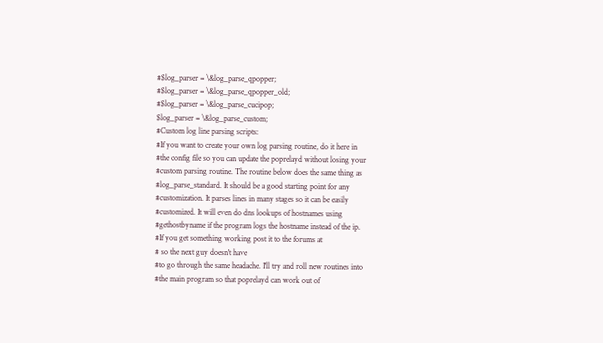#$log_parser = \&log_parse_qpopper;
#$log_parser = \&log_parse_qpopper_old;
#$log_parser = \&log_parse_cucipop;
$log_parser = \&log_parse_custom;
#Custom log line parsing scripts:
#If you want to create your own log parsing routine, do it here in
#the config file so you can update the poprelayd without losing your
#custom parsing routine. The routine below does the same thing as
#log_parse_standard. It should be a good starting point for any
#customization. It parses lines in many stages so it can be easily
#customized. It will even do dns lookups of hostnames using
#gethostbyname if the program logs the hostname instead of the ip.
#If you get something working post it to the forums at
# so the next guy doesn't have
#to go through the same headache. I'll try and roll new routines into
#the main program so that poprelayd can work out of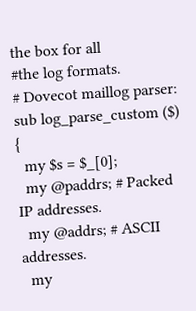the box for all
#the log formats.
# Dovecot maillog parser:
sub log_parse_custom ($) {
  my $s = $_[0];
  my @paddrs; # Packed IP addresses.
  my @addrs; # ASCII addresses.
  my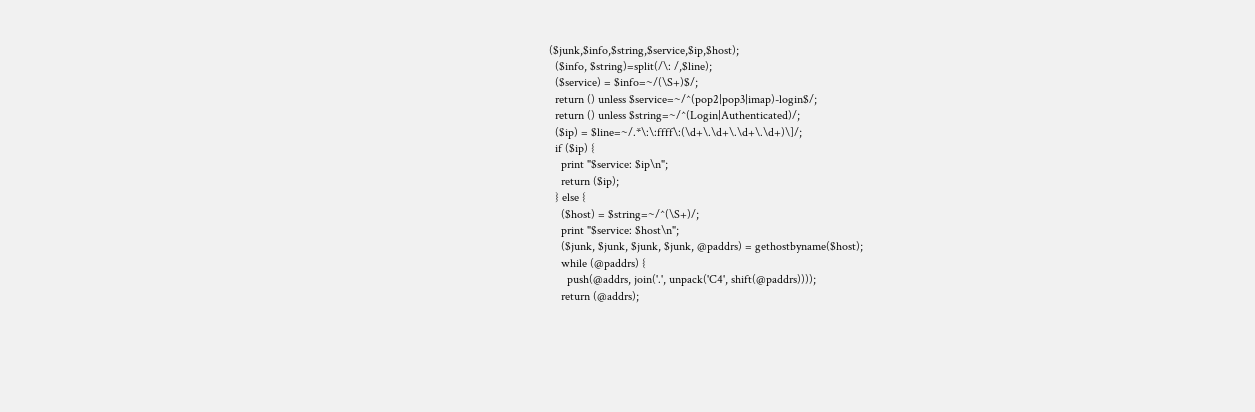($junk,$info,$string,$service,$ip,$host);
  ($info, $string)=split(/\: /,$line);
  ($service) = $info=~/(\S+)$/;
  return () unless $service=~/^(pop2|pop3|imap)-login$/;
  return () unless $string=~/^(Login|Authenticated)/;
  ($ip) = $line=~/.*\:\:ffff\:(\d+\.\d+\.\d+\.\d+)\]/;
  if ($ip) {
    print "$service: $ip\n";
    return ($ip);
  } else {
    ($host) = $string=~/^(\S+)/;
    print "$service: $host\n";
    ($junk, $junk, $junk, $junk, @paddrs) = gethostbyname($host);
    while (@paddrs) {
      push(@addrs, join('.', unpack('C4', shift(@paddrs))));
    return (@addrs);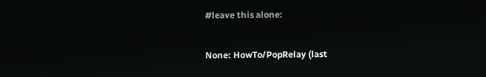#leave this alone:

None: HowTo/PopRelay (last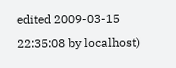edited 2009-03-15 22:35:08 by localhost)